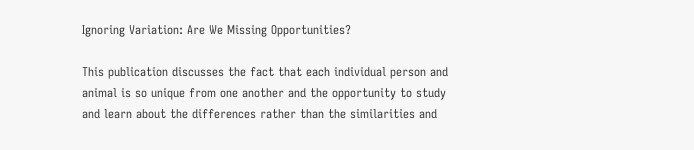Ignoring Variation: Are We Missing Opportunities?

This publication discusses the fact that each individual person and animal is so unique from one another and the opportunity to study and learn about the differences rather than the similarities and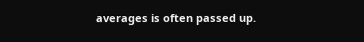averages is often passed up.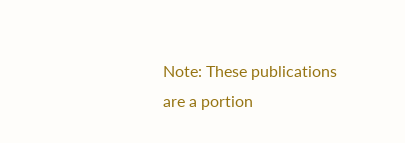Note: These publications are a portion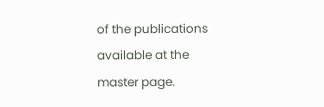of the publications available at the master page.